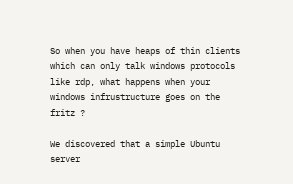So when you have heaps of thin clients which can only talk windows protocols like rdp, what happens when your windows infrustructure goes on the fritz ?

We discovered that a simple Ubuntu server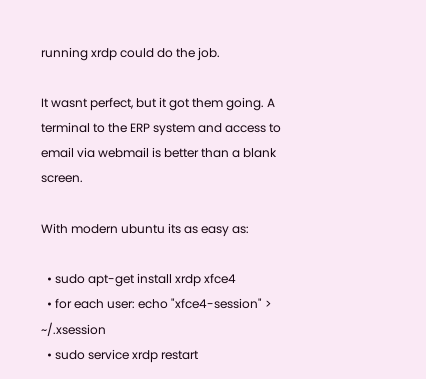running xrdp could do the job.

It wasnt perfect, but it got them going. A terminal to the ERP system and access to email via webmail is better than a blank screen.

With modern ubuntu its as easy as:

  • sudo apt-get install xrdp xfce4
  • for each user: echo "xfce4-session" > ~/.xsession
  • sudo service xrdp restart